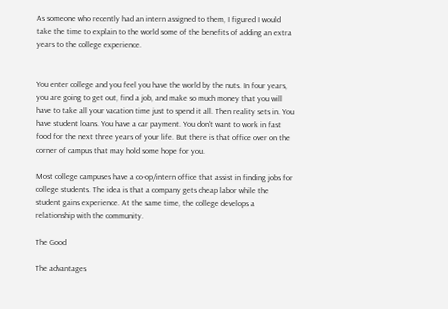As someone who recently had an intern assigned to them, I figured I would take the time to explain to the world some of the benefits of adding an extra years to the college experience.


You enter college and you feel you have the world by the nuts. In four years, you are going to get out, find a job, and make so much money that you will have to take all your vacation time just to spend it all. Then reality sets in. You have student loans. You have a car payment. You don't want to work in fast food for the next three years of your life. But there is that office over on the corner of campus that may hold some hope for you.

Most college campuses have a co-op/intern office that assist in finding jobs for college students. The idea is that a company gets cheap labor while the student gains experience. At the same time, the college develops a relationship with the community.

The Good

The advantages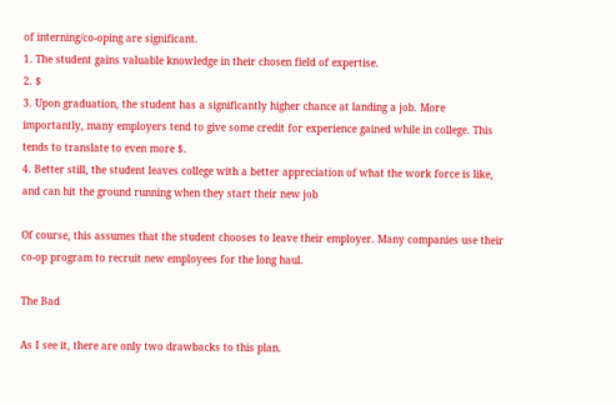of interning/co-oping are significant.
1. The student gains valuable knowledge in their chosen field of expertise.
2. $
3. Upon graduation, the student has a significantly higher chance at landing a job. More importantly, many employers tend to give some credit for experience gained while in college. This tends to translate to even more $.
4. Better still, the student leaves college with a better appreciation of what the work force is like, and can hit the ground running when they start their new job

Of course, this assumes that the student chooses to leave their employer. Many companies use their co-op program to recruit new employees for the long haul.

The Bad

As I see it, there are only two drawbacks to this plan.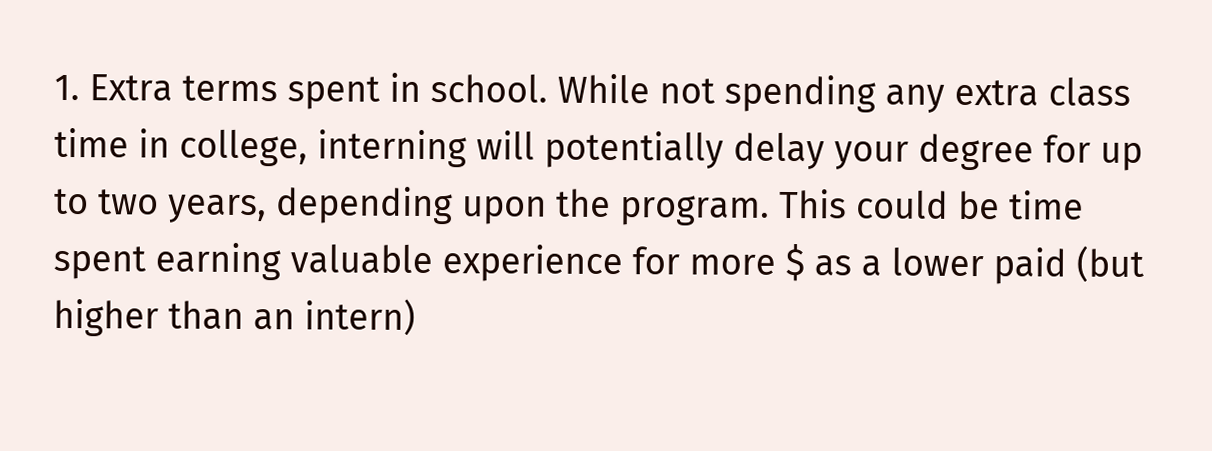1. Extra terms spent in school. While not spending any extra class time in college, interning will potentially delay your degree for up to two years, depending upon the program. This could be time spent earning valuable experience for more $ as a lower paid (but higher than an intern)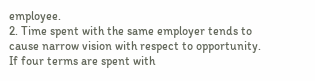employee.
2. Time spent with the same employer tends to cause narrow vision with respect to opportunity. If four terms are spent with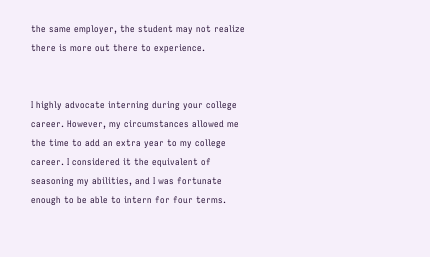the same employer, the student may not realize there is more out there to experience.


I highly advocate interning during your college career. However, my circumstances allowed me the time to add an extra year to my college career. I considered it the equivalent of seasoning my abilities, and I was fortunate enough to be able to intern for four terms.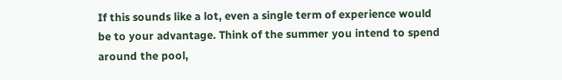If this sounds like a lot, even a single term of experience would be to your advantage. Think of the summer you intend to spend around the pool,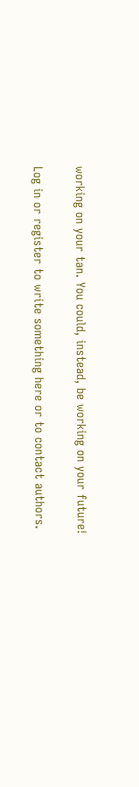working on your tan. You could, instead, be working on your future!

Log in or register to write something here or to contact authors.